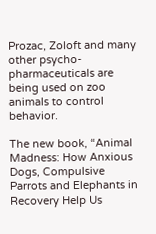Prozac, Zoloft and many other psycho-pharmaceuticals are being used on zoo animals to control behavior.

The new book, “Animal Madness: How Anxious Dogs, Compulsive Parrots and Elephants in Recovery Help Us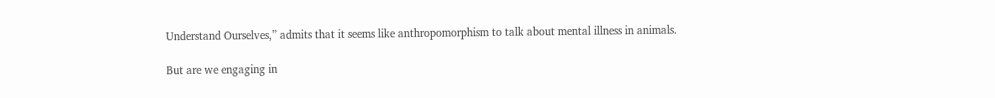Understand Ourselves,” admits that it seems like anthropomorphism to talk about mental illness in animals.

But are we engaging in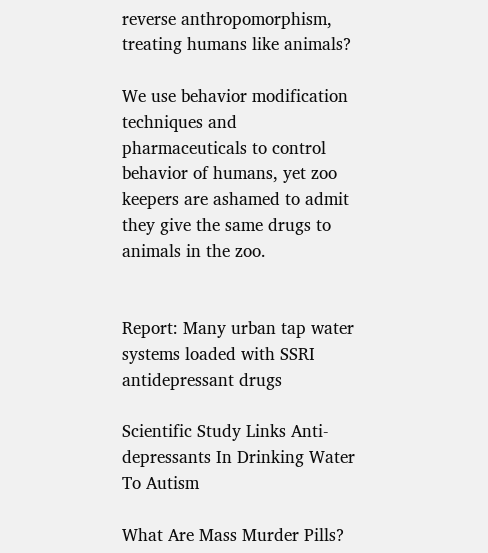reverse anthropomorphism, treating humans like animals?

We use behavior modification techniques and pharmaceuticals to control behavior of humans, yet zoo keepers are ashamed to admit they give the same drugs to animals in the zoo.


Report: Many urban tap water systems loaded with SSRI antidepressant drugs

Scientific Study Links Anti-depressants In Drinking Water To Autism

What Are Mass Murder Pills?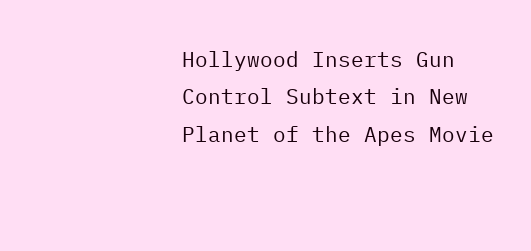Hollywood Inserts Gun Control Subtext in New Planet of the Apes Movie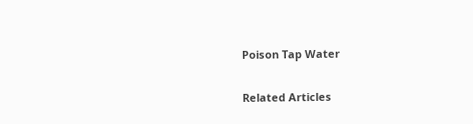Poison Tap Water

Related Articles